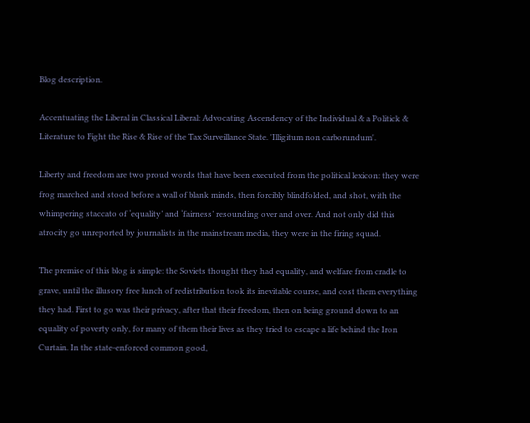Blog description.

Accentuating the Liberal in Classical Liberal: Advocating Ascendency of the Individual & a Politick & Literature to Fight the Rise & Rise of the Tax Surveillance State. 'Illigitum non carborundum'.

Liberty and freedom are two proud words that have been executed from the political lexicon: they were frog marched and stood before a wall of blank minds, then forcibly blindfolded, and shot, with the whimpering staccato of ‘equality’ and ‘fairness’ resounding over and over. And not only did this atrocity go unreported by journalists in the mainstream media, they were in the firing squad.

The premise of this blog is simple: the Soviets thought they had equality, and welfare from cradle to grave, until the illusory free lunch of redistribution took its inevitable course, and cost them everything they had. First to go was their privacy, after that their freedom, then on being ground down to an equality of poverty only, for many of them their lives as they tried to escape a life behind the Iron Curtain. In the state-enforced common good,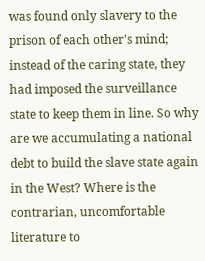was found only slavery to the prison of each other's mind; instead of the caring state, they had imposed the surveillance state to keep them in line. So why are we accumulating a national debt to build the slave state again in the West? Where is the contrarian, uncomfortable literature to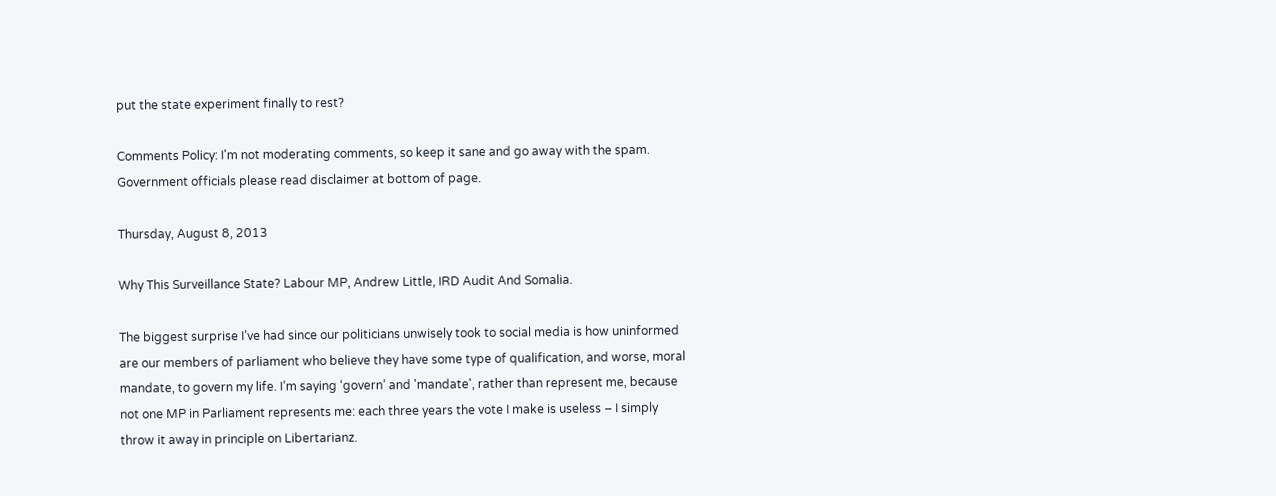put the state experiment finally to rest?

Comments Policy: I'm not moderating comments, so keep it sane and go away with the spam. Government officials please read disclaimer at bottom of page.

Thursday, August 8, 2013

Why This Surveillance State? Labour MP, Andrew Little, IRD Audit And Somalia.

The biggest surprise I’ve had since our politicians unwisely took to social media is how uninformed are our members of parliament who believe they have some type of qualification, and worse, moral mandate, to govern my life. I’m saying ‘govern’ and 'mandate', rather than represent me, because not one MP in Parliament represents me: each three years the vote I make is useless – I simply throw it away in principle on Libertarianz.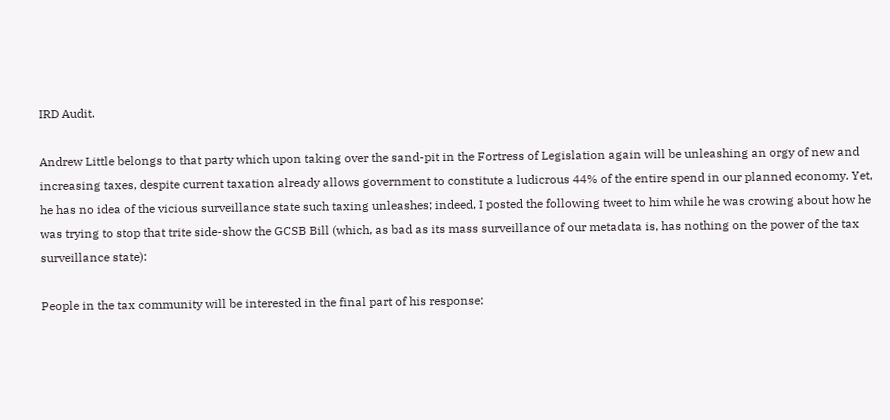IRD Audit.

Andrew Little belongs to that party which upon taking over the sand-pit in the Fortress of Legislation again will be unleashing an orgy of new and increasing taxes, despite current taxation already allows government to constitute a ludicrous 44% of the entire spend in our planned economy. Yet, he has no idea of the vicious surveillance state such taxing unleashes; indeed, I posted the following tweet to him while he was crowing about how he was trying to stop that trite side-show the GCSB Bill (which, as bad as its mass surveillance of our metadata is, has nothing on the power of the tax surveillance state):

People in the tax community will be interested in the final part of his response: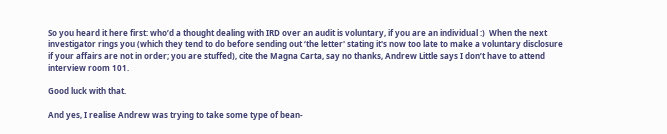So you heard it here first: who’d a thought dealing with IRD over an audit is voluntary, if you are an individual :)  When the next investigator rings you (which they tend to do before sending out ‘the letter' stating it's now too late to make a voluntary disclosure if your affairs are not in order; you are stuffed), cite the Magna Carta, say no thanks, Andrew Little says I don’t have to attend interview room 101.

Good luck with that.

And yes, I realise Andrew was trying to take some type of bean-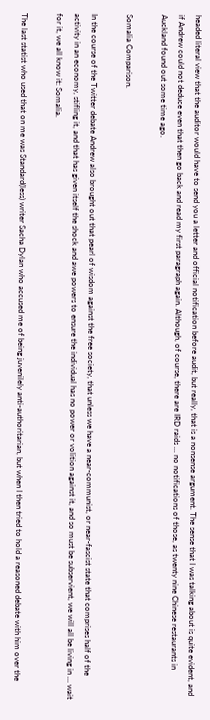headed literal view that the auditor would have to send you a letter and official notification before audit, but really, that is a nonsense argument. The sense that I was talking about is quite evident, and if Andrew could not deduce even that then go back and read my first paragraph again. Although, of course, there are IRD raids ... no notifications of those, as twenty nine Chinese restaurants in Auckland found out some time ago.

Somalia Comparison.

In the course of the Twitter debate Andrew also brought out that pearl of wisdom against the free society, that unless we have a near-communist, or near-fascist state that comprises half of the activity in an economy, stifling it, and that has given itself the shock and awe powers to ensure the individual has no power or volition against it, and so must be subservient, we will all be living in … wait for it, we all know it: Somalia.

The last statist who used that on me was Standard(less) writer Sacha Dylan who accused me of being juvenilely anti-authoritarian, but when I then tried to hold a reasoned debate with him over the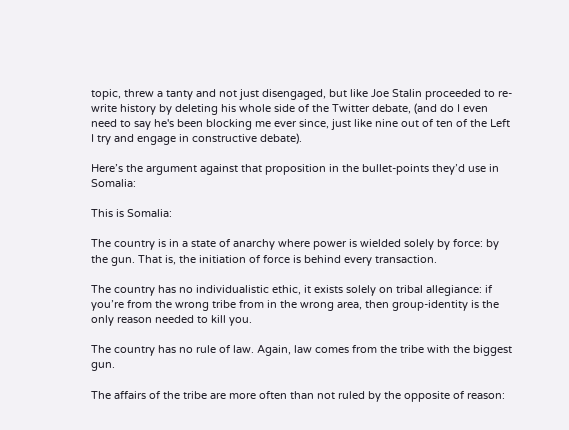topic, threw a tanty and not just disengaged, but like Joe Stalin proceeded to re-write history by deleting his whole side of the Twitter debate, (and do I even need to say he's been blocking me ever since, just like nine out of ten of the Left I try and engage in constructive debate).

Here’s the argument against that proposition in the bullet-points they’d use in Somalia:

This is Somalia:

The country is in a state of anarchy where power is wielded solely by force: by the gun. That is, the initiation of force is behind every transaction.

The country has no individualistic ethic, it exists solely on tribal allegiance: if you’re from the wrong tribe from in the wrong area, then group-identity is the only reason needed to kill you.

The country has no rule of law. Again, law comes from the tribe with the biggest gun.

The affairs of the tribe are more often than not ruled by the opposite of reason: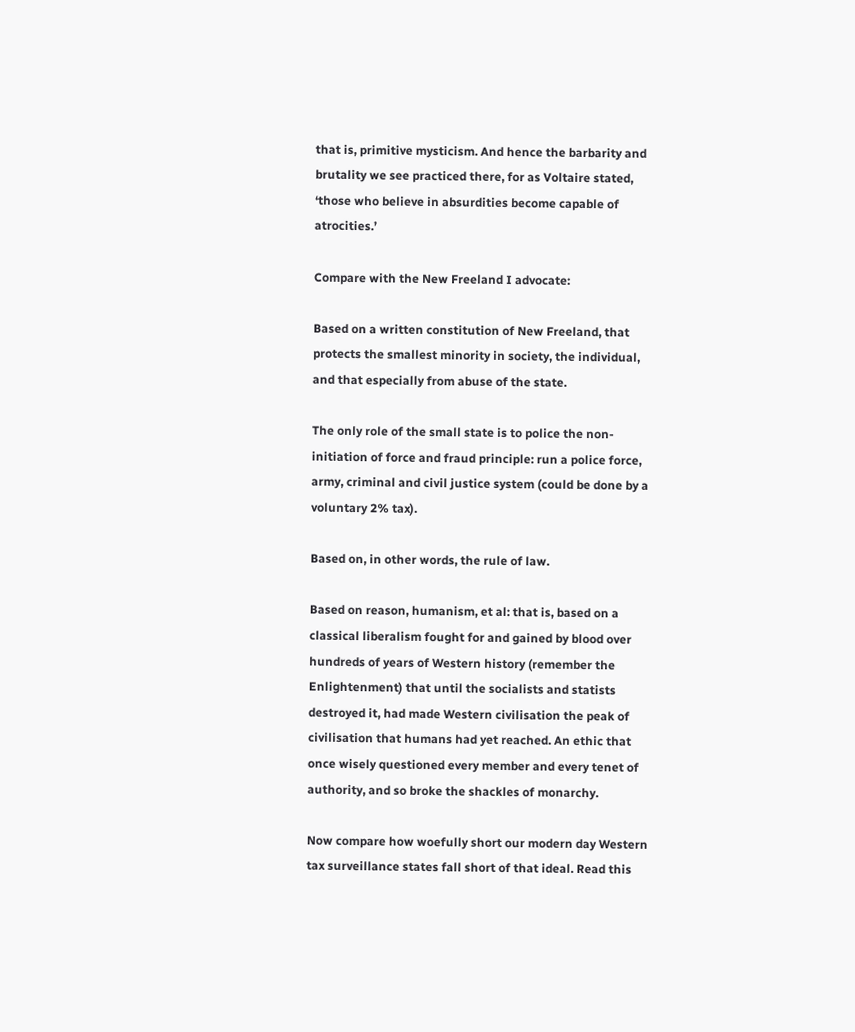that is, primitive mysticism. And hence the barbarity and brutality we see practiced there, for as Voltaire stated, ‘those who believe in absurdities become capable of atrocities.’

Compare with the New Freeland I advocate:

Based on a written constitution of New Freeland, that protects the smallest minority in society, the individual, and that especially from abuse of the state.

The only role of the small state is to police the non-initiation of force and fraud principle: run a police force, army, criminal and civil justice system (could be done by a voluntary 2% tax).

Based on, in other words, the rule of law.

Based on reason, humanism, et al: that is, based on a classical liberalism fought for and gained by blood over hundreds of years of Western history (remember the Enlightenment) that until the socialists and statists destroyed it, had made Western civilisation the peak of civilisation that humans had yet reached. An ethic that once wisely questioned every member and every tenet of authority, and so broke the shackles of monarchy.

Now compare how woefully short our modern day Western tax surveillance states fall short of that ideal. Read this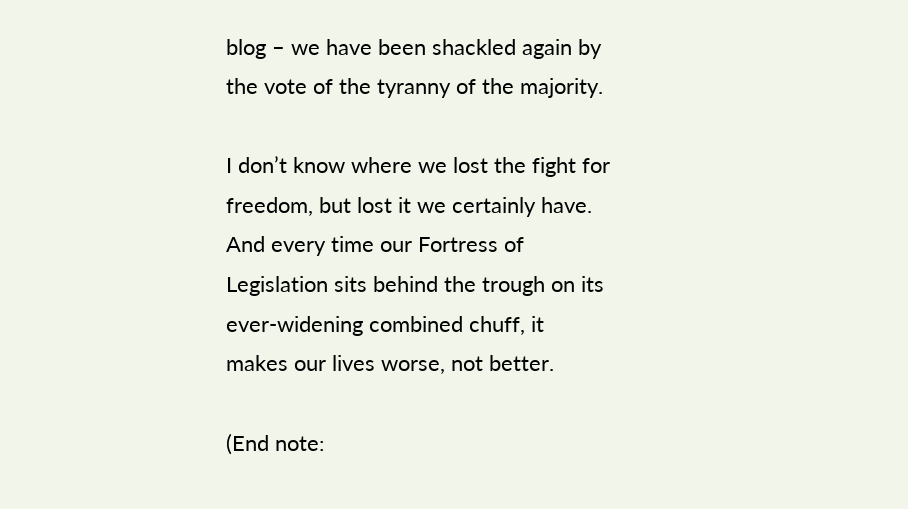blog – we have been shackled again by the vote of the tyranny of the majority.

I don’t know where we lost the fight for freedom, but lost it we certainly have. And every time our Fortress of Legislation sits behind the trough on its ever-widening combined chuff, it makes our lives worse, not better.

(End note: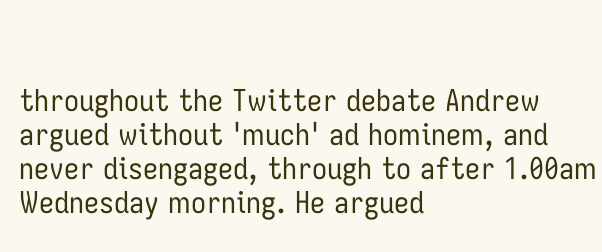throughout the Twitter debate Andrew argued without 'much' ad hominem, and never disengaged, through to after 1.00am Wednesday morning. He argued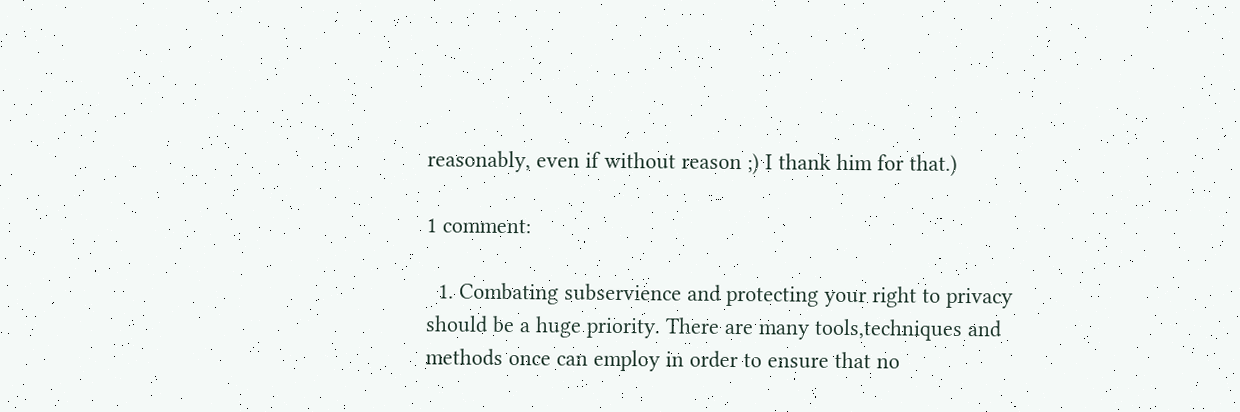reasonably, even if without reason ;) I thank him for that.)

1 comment:

  1. Combating subservience and protecting your right to privacy should be a huge priority. There are many tools,techniques and methods once can employ in order to ensure that no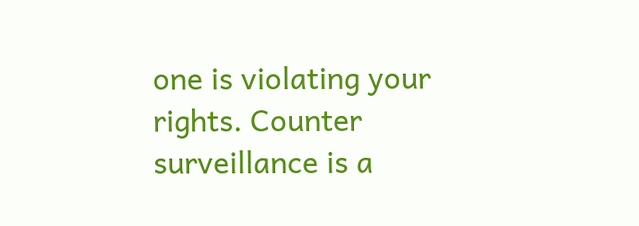one is violating your rights. Counter surveillance is a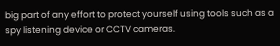big part of any effort to protect yourself using tools such as a spy listening device or CCTV cameras.